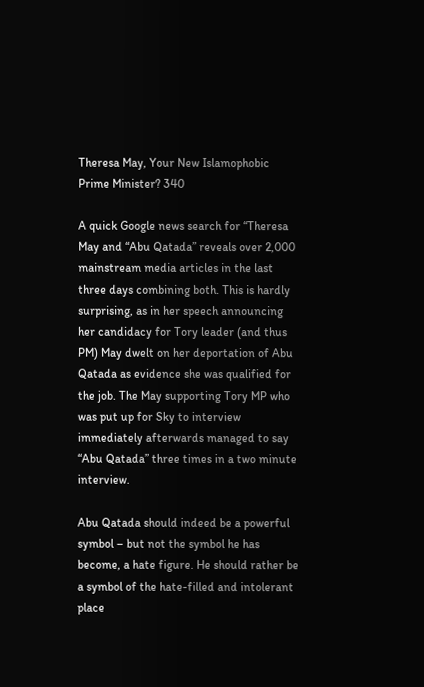Theresa May, Your New Islamophobic Prime Minister? 340

A quick Google news search for “Theresa May and “Abu Qatada” reveals over 2,000 mainstream media articles in the last three days combining both. This is hardly surprising, as in her speech announcing her candidacy for Tory leader (and thus PM) May dwelt on her deportation of Abu Qatada as evidence she was qualified for the job. The May supporting Tory MP who was put up for Sky to interview immediately afterwards managed to say “Abu Qatada” three times in a two minute interview.

Abu Qatada should indeed be a powerful symbol – but not the symbol he has become, a hate figure. He should rather be a symbol of the hate-filled and intolerant place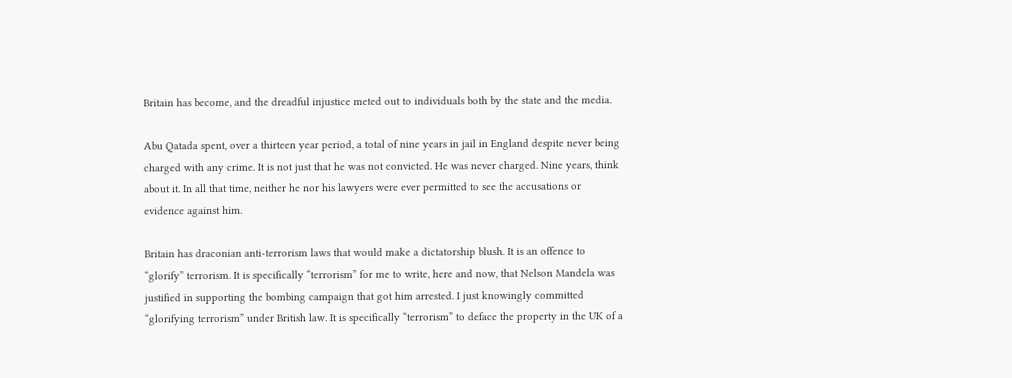Britain has become, and the dreadful injustice meted out to individuals both by the state and the media.

Abu Qatada spent, over a thirteen year period, a total of nine years in jail in England despite never being charged with any crime. It is not just that he was not convicted. He was never charged. Nine years, think about it. In all that time, neither he nor his lawyers were ever permitted to see the accusations or evidence against him.

Britain has draconian anti-terrorism laws that would make a dictatorship blush. It is an offence to “glorify” terrorism. It is specifically “terrorism” for me to write, here and now, that Nelson Mandela was justified in supporting the bombing campaign that got him arrested. I just knowingly committed “glorifying terrorism” under British law. It is specifically “terrorism” to deface the property in the UK of a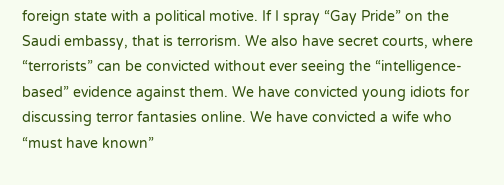foreign state with a political motive. If I spray “Gay Pride” on the Saudi embassy, that is terrorism. We also have secret courts, where “terrorists” can be convicted without ever seeing the “intelligence-based” evidence against them. We have convicted young idiots for discussing terror fantasies online. We have convicted a wife who “must have known”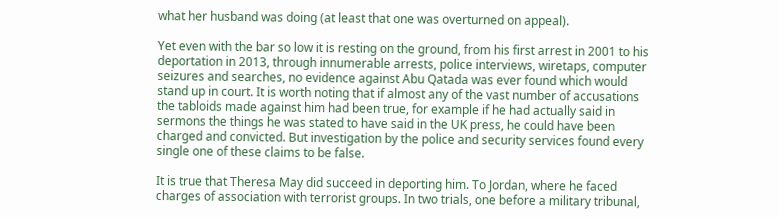what her husband was doing (at least that one was overturned on appeal).

Yet even with the bar so low it is resting on the ground, from his first arrest in 2001 to his deportation in 2013, through innumerable arrests, police interviews, wiretaps, computer seizures and searches, no evidence against Abu Qatada was ever found which would stand up in court. It is worth noting that if almost any of the vast number of accusations the tabloids made against him had been true, for example if he had actually said in sermons the things he was stated to have said in the UK press, he could have been charged and convicted. But investigation by the police and security services found every single one of these claims to be false.

It is true that Theresa May did succeed in deporting him. To Jordan, where he faced charges of association with terrorist groups. In two trials, one before a military tribunal,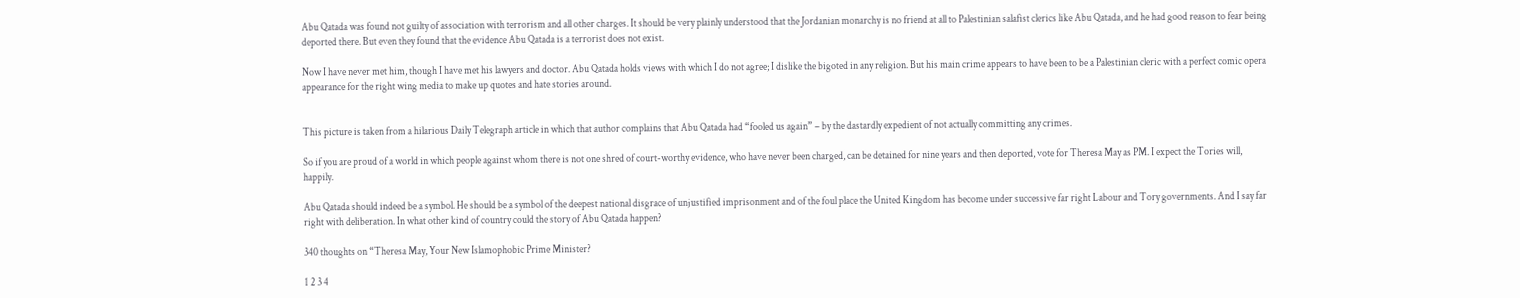Abu Qatada was found not guilty of association with terrorism and all other charges. It should be very plainly understood that the Jordanian monarchy is no friend at all to Palestinian salafist clerics like Abu Qatada, and he had good reason to fear being deported there. But even they found that the evidence Abu Qatada is a terrorist does not exist.

Now I have never met him, though I have met his lawyers and doctor. Abu Qatada holds views with which I do not agree; I dislike the bigoted in any religion. But his main crime appears to have been to be a Palestinian cleric with a perfect comic opera appearance for the right wing media to make up quotes and hate stories around.


This picture is taken from a hilarious Daily Telegraph article in which that author complains that Abu Qatada had “fooled us again” – by the dastardly expedient of not actually committing any crimes.

So if you are proud of a world in which people against whom there is not one shred of court-worthy evidence, who have never been charged, can be detained for nine years and then deported, vote for Theresa May as PM. I expect the Tories will, happily.

Abu Qatada should indeed be a symbol. He should be a symbol of the deepest national disgrace of unjustified imprisonment and of the foul place the United Kingdom has become under successive far right Labour and Tory governments. And I say far right with deliberation. In what other kind of country could the story of Abu Qatada happen?

340 thoughts on “Theresa May, Your New Islamophobic Prime Minister?

1 2 3 4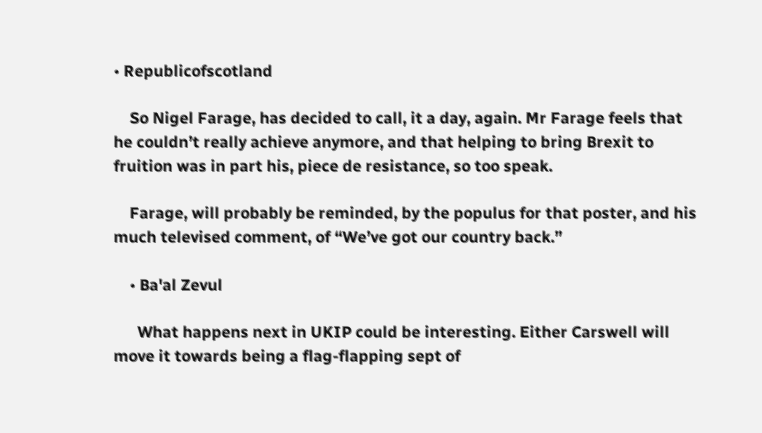• Republicofscotland

    So Nigel Farage, has decided to call, it a day, again. Mr Farage feels that he couldn’t really achieve anymore, and that helping to bring Brexit to fruition was in part his, piece de resistance, so too speak.

    Farage, will probably be reminded, by the populus for that poster, and his much televised comment, of “We’ve got our country back.”

    • Ba'al Zevul

      What happens next in UKIP could be interesting. Either Carswell will move it towards being a flag-flapping sept of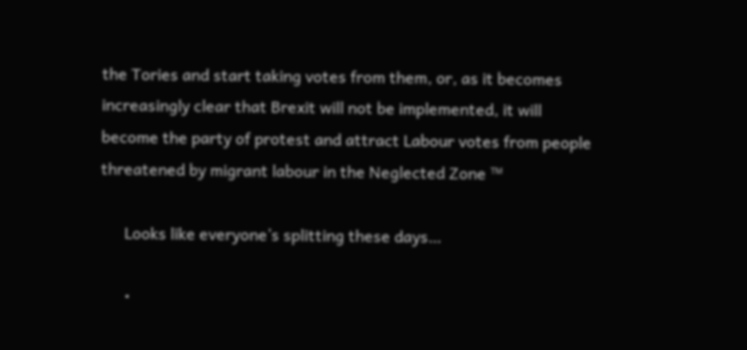the Tories and start taking votes from them, or, as it becomes increasingly clear that Brexit will not be implemented, it will become the party of protest and attract Labour votes from people threatened by migrant labour in the Neglected Zone ™

      Looks like everyone’s splitting these days…

      •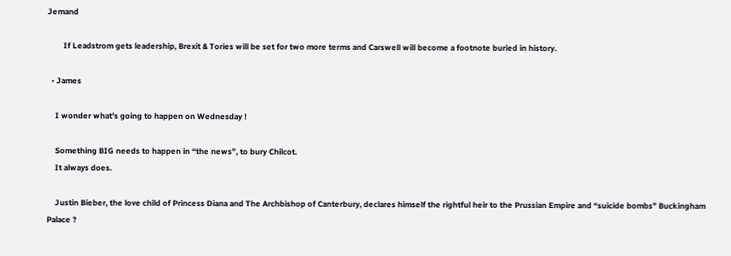Jemand

        If Leadstrom gets leadership, Brexit & Tories will be set for two more terms and Carswell will become a footnote buried in history.

  • James

    I wonder what’s going to happen on Wednesday !

    Something BIG needs to happen in “the news”, to bury Chilcot.
    It always does.

    Justin Bieber, the love child of Princess Diana and The Archbishop of Canterbury, declares himself the rightful heir to the Prussian Empire and “suicide bombs” Buckingham Palace ?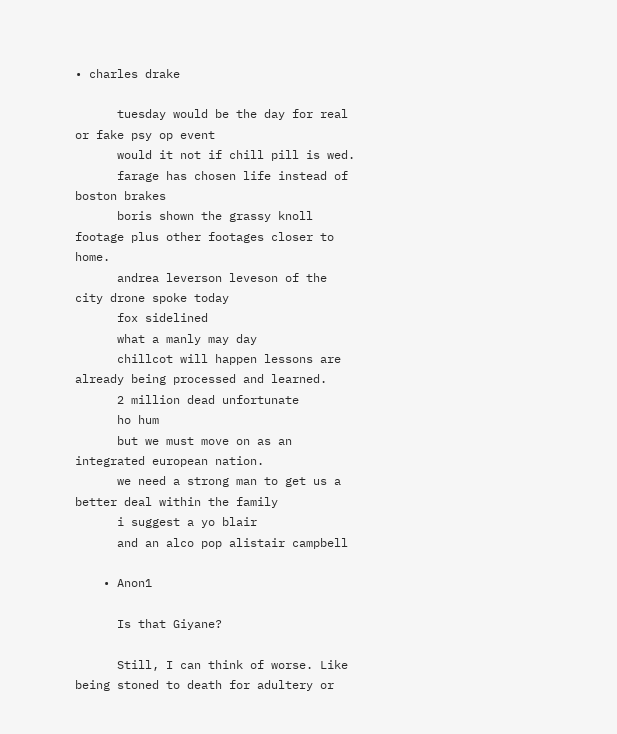• charles drake

      tuesday would be the day for real or fake psy op event
      would it not if chill pill is wed.
      farage has chosen life instead of boston brakes
      boris shown the grassy knoll footage plus other footages closer to home.
      andrea leverson leveson of the city drone spoke today
      fox sidelined
      what a manly may day
      chillcot will happen lessons are already being processed and learned.
      2 million dead unfortunate
      ho hum
      but we must move on as an integrated european nation.
      we need a strong man to get us a better deal within the family
      i suggest a yo blair
      and an alco pop alistair campbell

    • Anon1

      Is that Giyane?

      Still, I can think of worse. Like being stoned to death for adultery or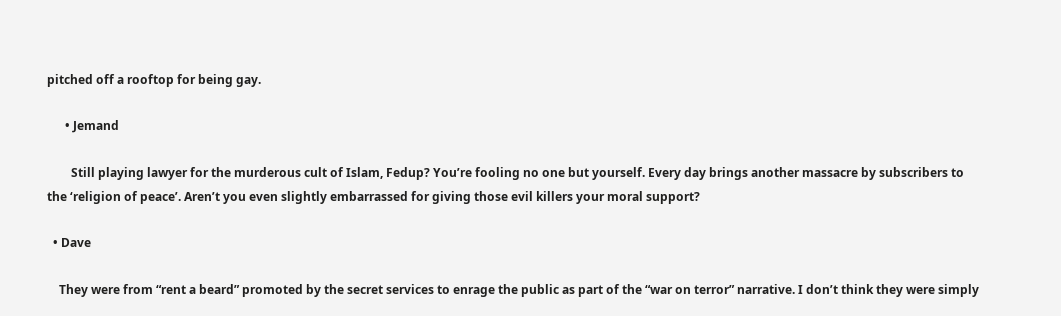pitched off a rooftop for being gay.

      • Jemand

        Still playing lawyer for the murderous cult of Islam, Fedup? You’re fooling no one but yourself. Every day brings another massacre by subscribers to the ‘religion of peace’. Aren’t you even slightly embarrassed for giving those evil killers your moral support?

  • Dave

    They were from “rent a beard” promoted by the secret services to enrage the public as part of the “war on terror” narrative. I don’t think they were simply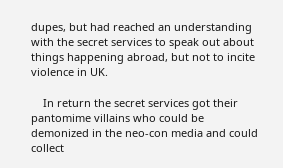dupes, but had reached an understanding with the secret services to speak out about things happening abroad, but not to incite violence in UK.

    In return the secret services got their pantomime villains who could be demonized in the neo-con media and could collect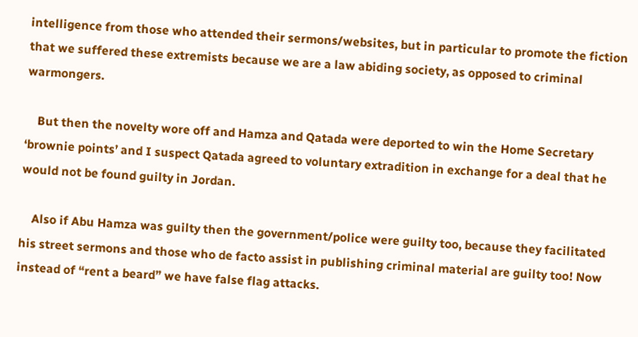intelligence from those who attended their sermons/websites, but in particular to promote the fiction that we suffered these extremists because we are a law abiding society, as opposed to criminal warmongers.

    But then the novelty wore off and Hamza and Qatada were deported to win the Home Secretary ‘brownie points’ and I suspect Qatada agreed to voluntary extradition in exchange for a deal that he would not be found guilty in Jordan.

    Also if Abu Hamza was guilty then the government/police were guilty too, because they facilitated his street sermons and those who de facto assist in publishing criminal material are guilty too! Now instead of “rent a beard” we have false flag attacks.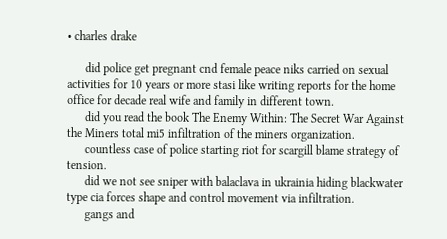• charles drake

      did police get pregnant cnd female peace niks carried on sexual activities for 10 years or more stasi like writing reports for the home office for decade real wife and family in different town.
      did you read the book The Enemy Within: The Secret War Against the Miners total mi5 infiltration of the miners organization.
      countless case of police starting riot for scargill blame strategy of tension.
      did we not see sniper with balaclava in ukrainia hiding blackwater type cia forces shape and control movement via infiltration.
      gangs and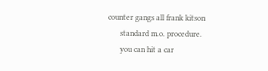counter gangs all frank kitson
      standard m.o. procedure.
      you can hit a car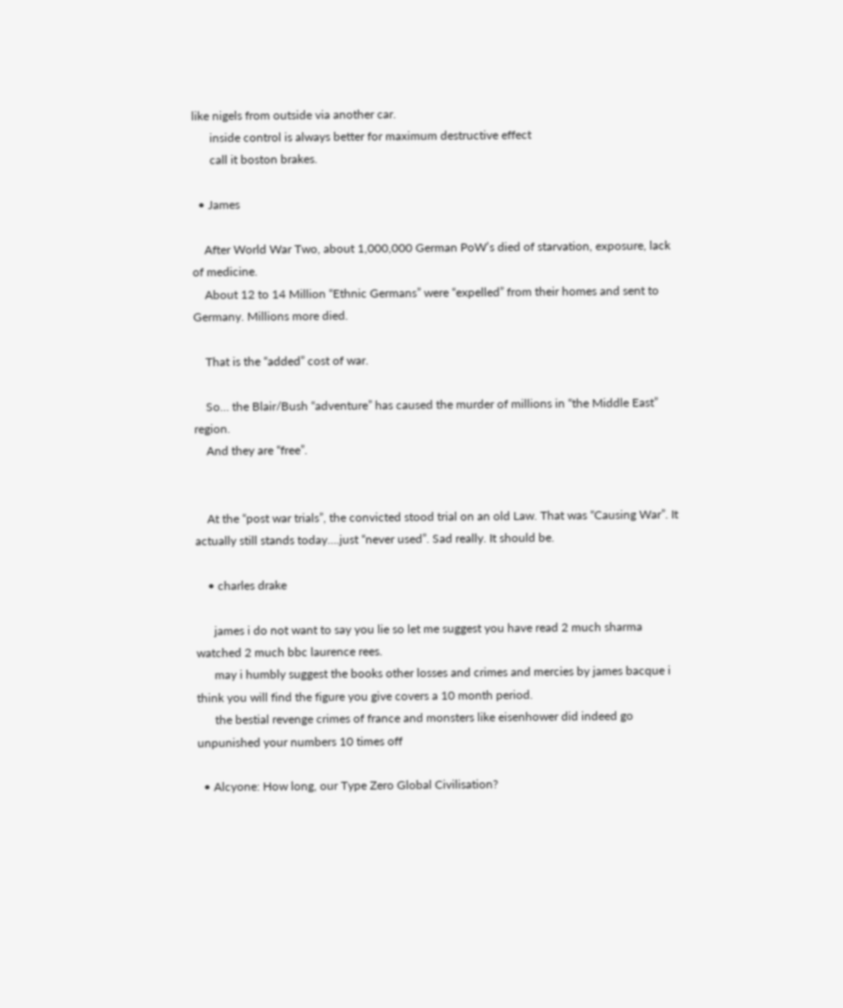like nigels from outside via another car.
      inside control is always better for maximum destructive effect
      call it boston brakes.

  • James

    After World War Two, about 1,000,000 German PoW’s died of starvation, exposure, lack of medicine.
    About 12 to 14 Million “Ethnic Germans” were “expelled” from their homes and sent to Germany. Millions more died.

    That is the “added” cost of war.

    So… the Blair/Bush “adventure” has caused the murder of millions in “the Middle East” region.
    And they are “free”.


    At the “post war trials”, the convicted stood trial on an old Law. That was “Causing War”. It actually still stands today….just “never used”. Sad really. It should be.

    • charles drake

      james i do not want to say you lie so let me suggest you have read 2 much sharma watched 2 much bbc laurence rees.
      may i humbly suggest the books other losses and crimes and mercies by james bacque i think you will find the figure you give covers a 10 month period.
      the bestial revenge crimes of france and monsters like eisenhower did indeed go unpunished your numbers 10 times off

  • Alcyone: How long, our Type Zero Global Civilisation?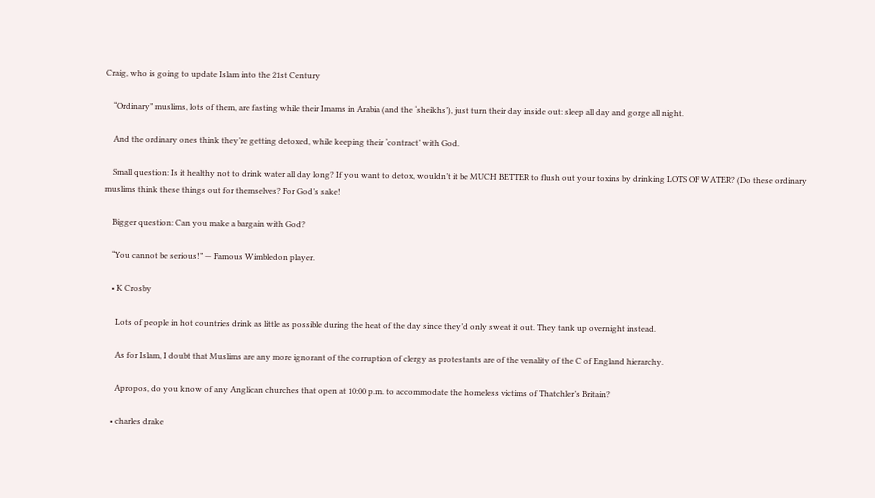Craig, who is going to update Islam into the 21st Century

    “Ordinary” muslims, lots of them, are fasting while their Imams in Arabia (and the ‘sheikhs’), just turn their day inside out: sleep all day and gorge all night.

    And the ordinary ones think they’re getting detoxed, while keeping their ‘contract’ with God.

    Small question: Is it healthy not to drink water all day long? If you want to detox, wouldn’t it be MUCH BETTER to flush out your toxins by drinking LOTS OF WATER? (Do these ordinary muslims think these things out for themselves? For God’s sake!

    Bigger question: Can you make a bargain with God?

    “You cannot be serious!” — Famous Wimbledon player.

    • K Crosby

      Lots of people in hot countries drink as little as possible during the heat of the day since they’d only sweat it out. They tank up overnight instead.

      As for Islam, I doubt that Muslims are any more ignorant of the corruption of clergy as protestants are of the venality of the C of England hierarchy.

      Apropos, do you know of any Anglican churches that open at 10:00 p.m. to accommodate the homeless victims of Thatchler’s Britain?

    • charles drake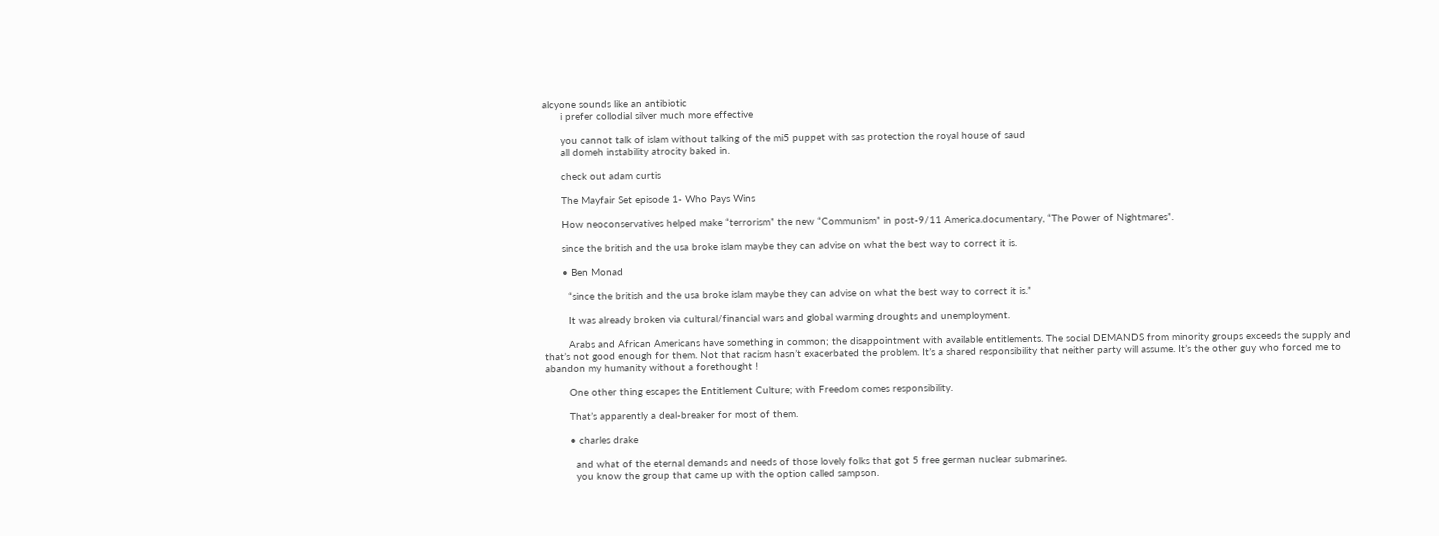alcyone sounds like an antibiotic
      i prefer collodial silver much more effective

      you cannot talk of islam without talking of the mi5 puppet with sas protection the royal house of saud
      all domeh instability atrocity baked in.

      check out adam curtis

      The Mayfair Set episode 1- Who Pays Wins

      How neoconservatives helped make “terrorism” the new “Communism” in post-9/11 America.documentary, “The Power of Nightmares”.

      since the british and the usa broke islam maybe they can advise on what the best way to correct it is.

      • Ben Monad

        “since the british and the usa broke islam maybe they can advise on what the best way to correct it is.”

        It was already broken via cultural/financial wars and global warming droughts and unemployment.

        Arabs and African Americans have something in common; the disappointment with available entitlements. The social DEMANDS from minority groups exceeds the supply and that’s not good enough for them. Not that racism hasn’t exacerbated the problem. It’s a shared responsibility that neither party will assume. It’s the other guy who forced me to abandon my humanity without a forethought !

        One other thing escapes the Entitlement Culture; with Freedom comes responsibility.

        That’s apparently a deal-breaker for most of them.

        • charles drake

          and what of the eternal demands and needs of those lovely folks that got 5 free german nuclear submarines.
          you know the group that came up with the option called sampson.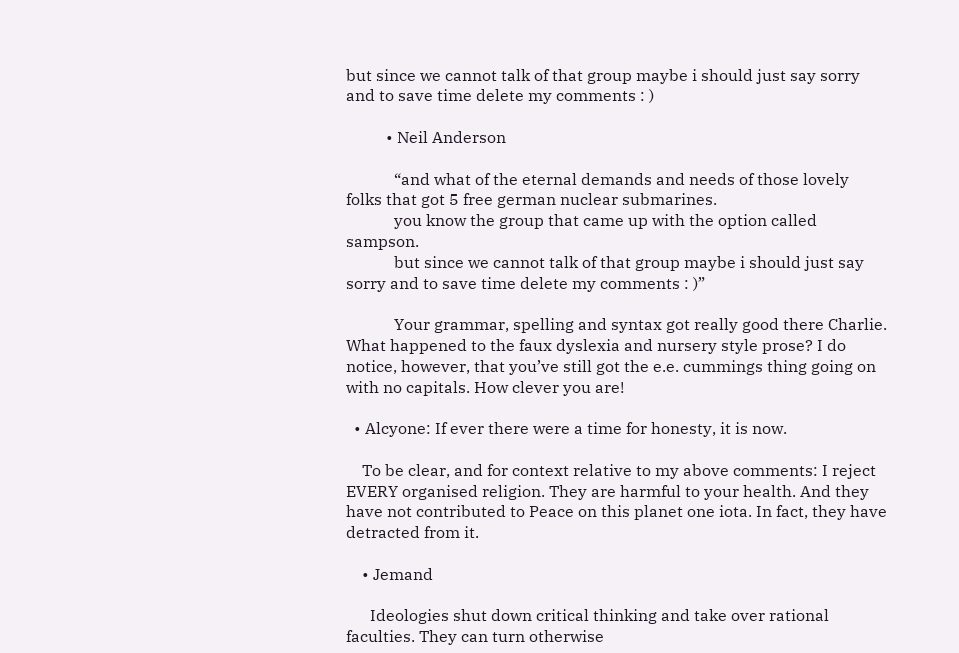but since we cannot talk of that group maybe i should just say sorry and to save time delete my comments : )

          • Neil Anderson

            “and what of the eternal demands and needs of those lovely folks that got 5 free german nuclear submarines.
            you know the group that came up with the option called sampson.
            but since we cannot talk of that group maybe i should just say sorry and to save time delete my comments : )”

            Your grammar, spelling and syntax got really good there Charlie. What happened to the faux dyslexia and nursery style prose? I do notice, however, that you’ve still got the e.e. cummings thing going on with no capitals. How clever you are!

  • Alcyone: If ever there were a time for honesty, it is now.

    To be clear, and for context relative to my above comments: I reject EVERY organised religion. They are harmful to your health. And they have not contributed to Peace on this planet one iota. In fact, they have detracted from it.

    • Jemand

      Ideologies shut down critical thinking and take over rational faculties. They can turn otherwise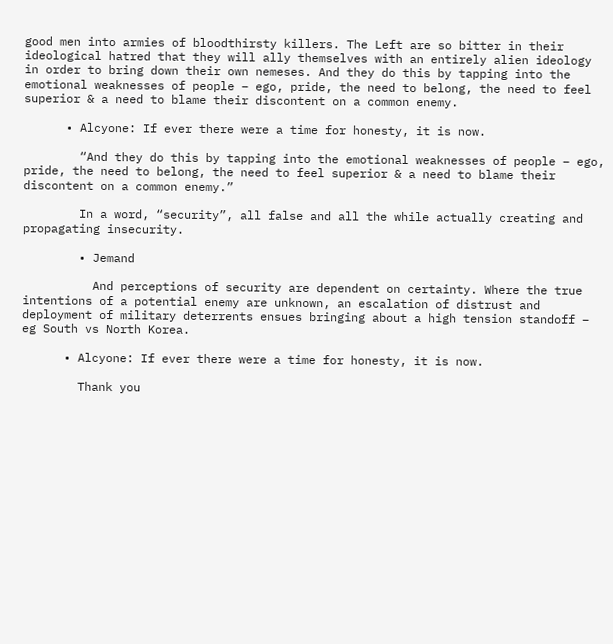good men into armies of bloodthirsty killers. The Left are so bitter in their ideological hatred that they will ally themselves with an entirely alien ideology in order to bring down their own nemeses. And they do this by tapping into the emotional weaknesses of people – ego, pride, the need to belong, the need to feel superior & a need to blame their discontent on a common enemy.

      • Alcyone: If ever there were a time for honesty, it is now.

        “And they do this by tapping into the emotional weaknesses of people – ego, pride, the need to belong, the need to feel superior & a need to blame their discontent on a common enemy.”

        In a word, “security”, all false and all the while actually creating and propagating insecurity.

        • Jemand

          And perceptions of security are dependent on certainty. Where the true intentions of a potential enemy are unknown, an escalation of distrust and deployment of military deterrents ensues bringing about a high tension standoff – eg South vs North Korea.

      • Alcyone: If ever there were a time for honesty, it is now.

        Thank you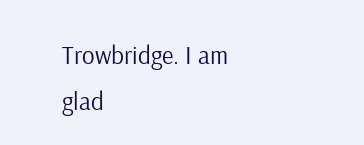Trowbridge. I am glad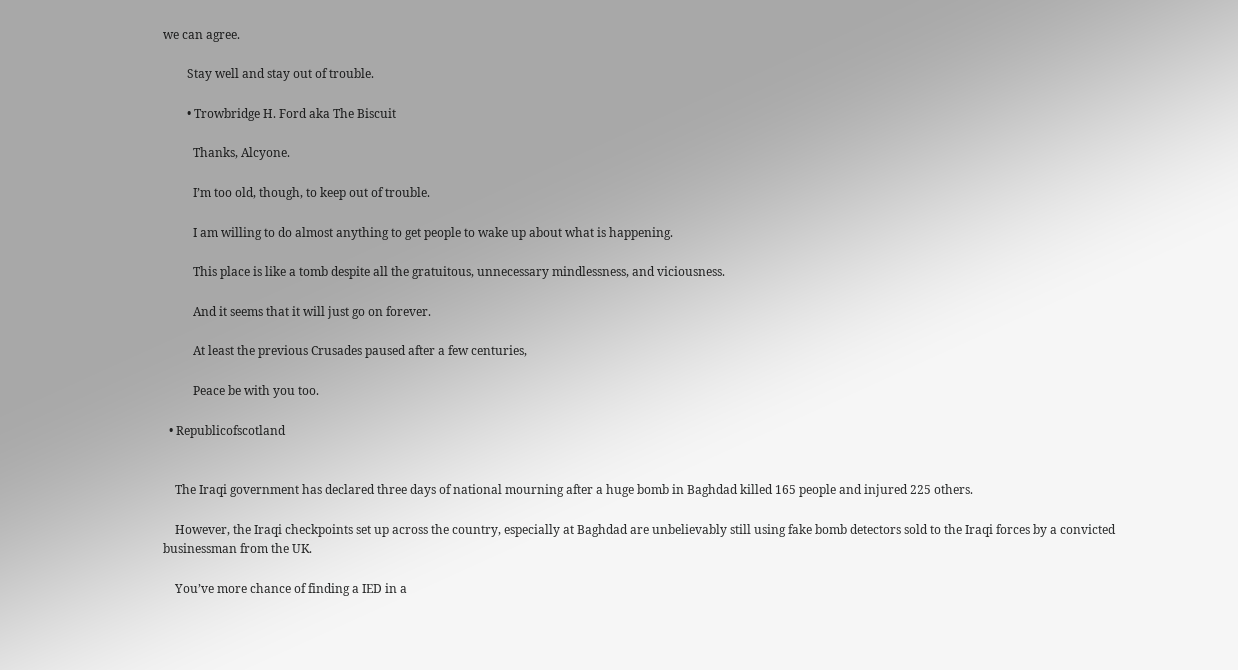we can agree.

        Stay well and stay out of trouble.

        • Trowbridge H. Ford aka The Biscuit

          Thanks, Alcyone.

          I’m too old, though, to keep out of trouble.

          I am willing to do almost anything to get people to wake up about what is happening.

          This place is like a tomb despite all the gratuitous, unnecessary mindlessness, and viciousness.

          And it seems that it will just go on forever.

          At least the previous Crusades paused after a few centuries,

          Peace be with you too.

  • Republicofscotland


    The Iraqi government has declared three days of national mourning after a huge bomb in Baghdad killed 165 people and injured 225 others.

    However, the Iraqi checkpoints set up across the country, especially at Baghdad are unbelievably still using fake bomb detectors sold to the Iraqi forces by a convicted businessman from the UK.

    You’ve more chance of finding a IED in a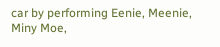car by performing Eenie, Meenie, Miny Moe,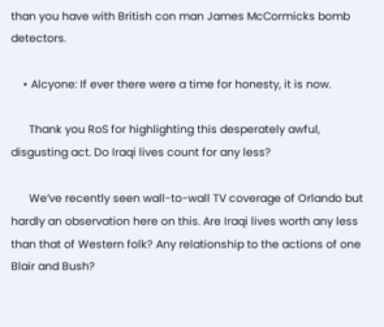than you have with British con man James McCormicks bomb detectors.

    • Alcyone: If ever there were a time for honesty, it is now.

      Thank you RoS for highlighting this desperately awful, disgusting act. Do Iraqi lives count for any less?

      We’ve recently seen wall-to-wall TV coverage of Orlando but hardly an observation here on this. Are Iraqi lives worth any less than that of Western folk? Any relationship to the actions of one Blair and Bush?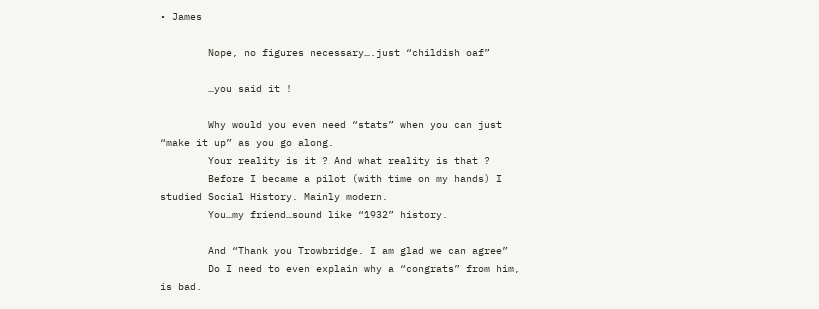• James

        Nope, no figures necessary….just “childish oaf”

        …you said it !

        Why would you even need “stats” when you can just “make it up” as you go along.
        Your reality is it ? And what reality is that ?
        Before I became a pilot (with time on my hands) I studied Social History. Mainly modern.
        You…my friend…sound like “1932” history.

        And “Thank you Trowbridge. I am glad we can agree”
        Do I need to even explain why a “congrats” from him, is bad.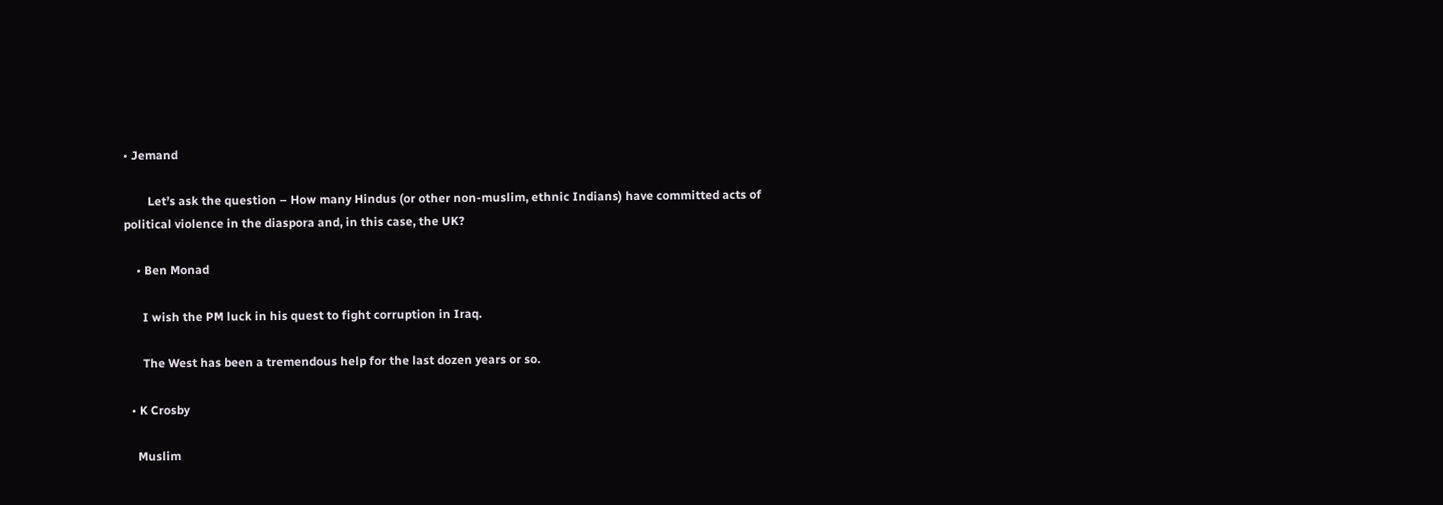• Jemand

        Let’s ask the question – How many Hindus (or other non-muslim, ethnic Indians) have committed acts of political violence in the diaspora and, in this case, the UK?

    • Ben Monad

      I wish the PM luck in his quest to fight corruption in Iraq.

      The West has been a tremendous help for the last dozen years or so.

  • K Crosby

    Muslim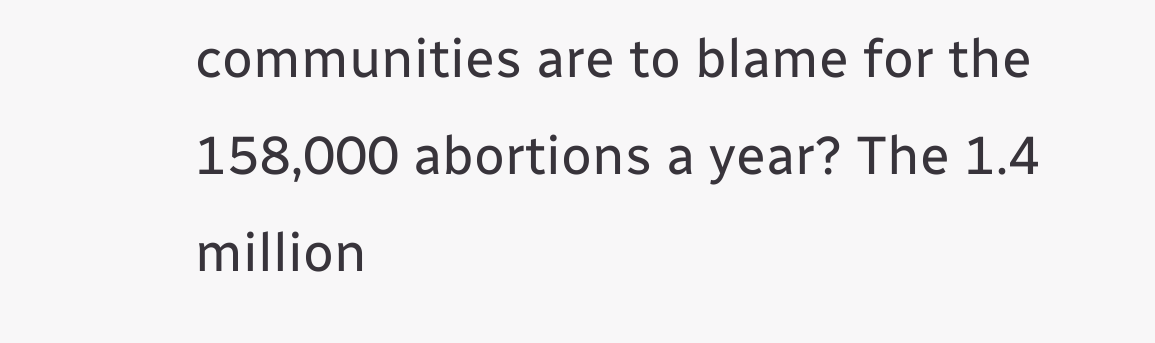communities are to blame for the 158,000 abortions a year? The 1.4 million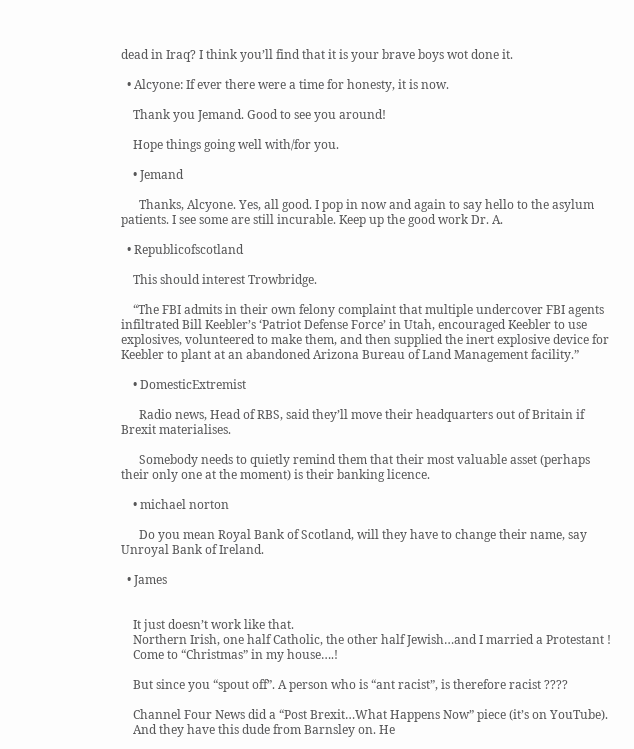dead in Iraq? I think you’ll find that it is your brave boys wot done it.

  • Alcyone: If ever there were a time for honesty, it is now.

    Thank you Jemand. Good to see you around!

    Hope things going well with/for you.

    • Jemand

      Thanks, Alcyone. Yes, all good. I pop in now and again to say hello to the asylum patients. I see some are still incurable. Keep up the good work Dr. A.

  • Republicofscotland

    This should interest Trowbridge.

    “The FBI admits in their own felony complaint that multiple undercover FBI agents infiltrated Bill Keebler’s ‘Patriot Defense Force’ in Utah, encouraged Keebler to use explosives, volunteered to make them, and then supplied the inert explosive device for Keebler to plant at an abandoned Arizona Bureau of Land Management facility.”

    • DomesticExtremist

      Radio news, Head of RBS, said they’ll move their headquarters out of Britain if Brexit materialises.

      Somebody needs to quietly remind them that their most valuable asset (perhaps their only one at the moment) is their banking licence.

    • michael norton

      Do you mean Royal Bank of Scotland, will they have to change their name, say Unroyal Bank of Ireland.

  • James


    It just doesn’t work like that.
    Northern Irish, one half Catholic, the other half Jewish…and I married a Protestant !
    Come to “Christmas” in my house….!

    But since you “spout off”. A person who is “ant racist”, is therefore racist ????

    Channel Four News did a “Post Brexit…What Happens Now” piece (it’s on YouTube).
    And they have this dude from Barnsley on. He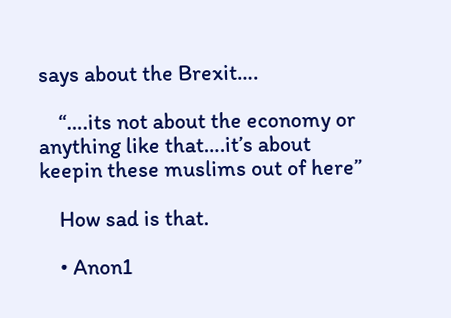says about the Brexit….

    “….its not about the economy or anything like that….it’s about keepin these muslims out of here”

    How sad is that.

    • Anon1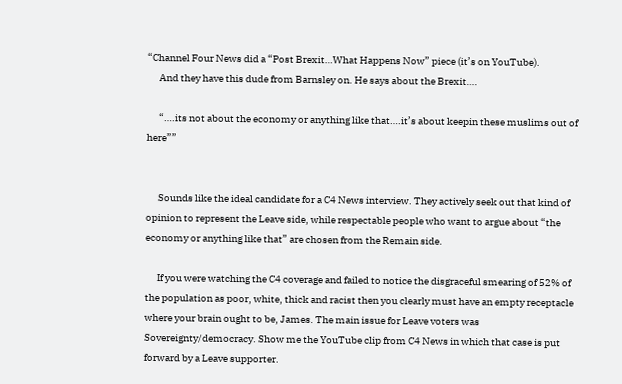“Channel Four News did a “Post Brexit…What Happens Now” piece (it’s on YouTube).
      And they have this dude from Barnsley on. He says about the Brexit….

      “….its not about the economy or anything like that….it’s about keepin these muslims out of here””


      Sounds like the ideal candidate for a C4 News interview. They actively seek out that kind of opinion to represent the Leave side, while respectable people who want to argue about “the economy or anything like that” are chosen from the Remain side.

      If you were watching the C4 coverage and failed to notice the disgraceful smearing of 52% of the population as poor, white, thick and racist then you clearly must have an empty receptacle where your brain ought to be, James. The main issue for Leave voters was Sovereignty/democracy. Show me the YouTube clip from C4 News in which that case is put forward by a Leave supporter.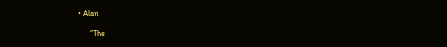• Alan

      “The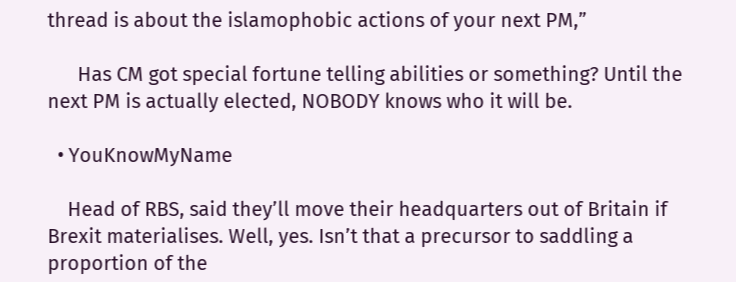thread is about the islamophobic actions of your next PM,”

      Has CM got special fortune telling abilities or something? Until the next PM is actually elected, NOBODY knows who it will be.

  • YouKnowMyName

    Head of RBS, said they’ll move their headquarters out of Britain if Brexit materialises. Well, yes. Isn’t that a precursor to saddling a proportion of the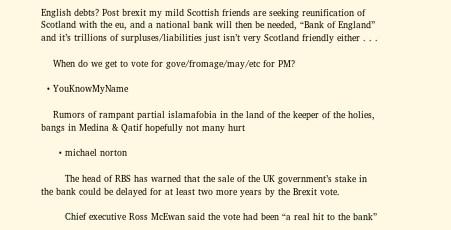English debts? Post brexit my mild Scottish friends are seeking reunification of Scotland with the eu, and a national bank will then be needed, “Bank of England” and it’s trillions of surpluses/liabilities just isn’t very Scotland friendly either . . .

    When do we get to vote for gove/fromage/may/etc for PM?

  • YouKnowMyName

    Rumors of rampant partial islamafobia in the land of the keeper of the holies, bangs in Medina & Qatif hopefully not many hurt

      • michael norton

        The head of RBS has warned that the sale of the UK government’s stake in the bank could be delayed for at least two more years by the Brexit vote.

        Chief executive Ross McEwan said the vote had been “a real hit to the bank”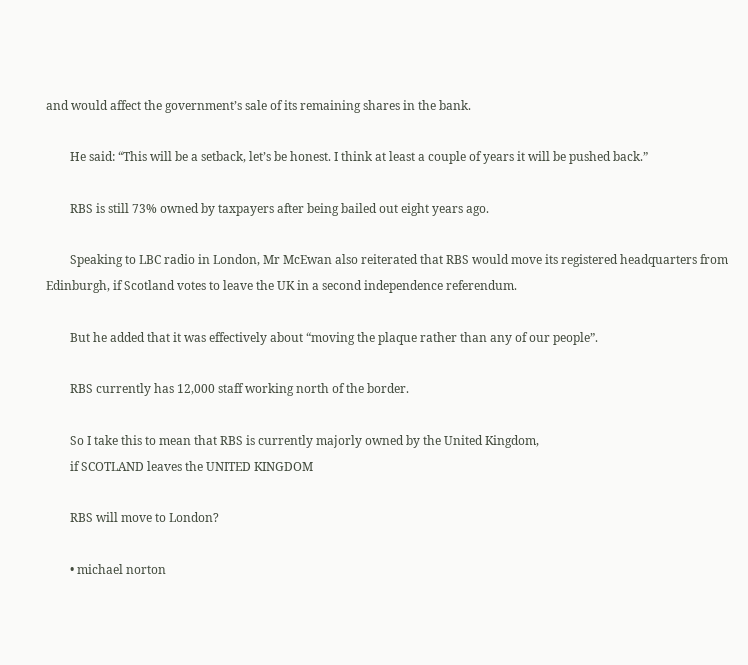and would affect the government’s sale of its remaining shares in the bank.

        He said: “This will be a setback, let’s be honest. I think at least a couple of years it will be pushed back.”

        RBS is still 73% owned by taxpayers after being bailed out eight years ago.

        Speaking to LBC radio in London, Mr McEwan also reiterated that RBS would move its registered headquarters from Edinburgh, if Scotland votes to leave the UK in a second independence referendum.

        But he added that it was effectively about “moving the plaque rather than any of our people”.

        RBS currently has 12,000 staff working north of the border.

        So I take this to mean that RBS is currently majorly owned by the United Kingdom,
        if SCOTLAND leaves the UNITED KINGDOM

        RBS will move to London?

        • michael norton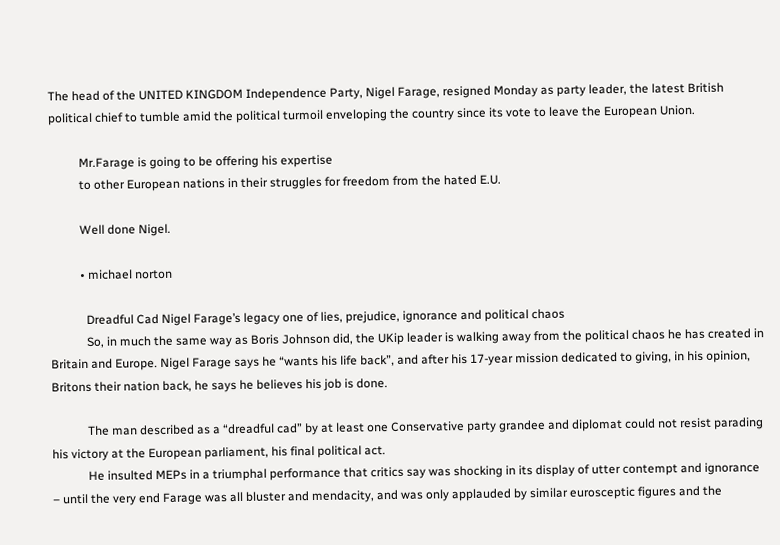The head of the UNITED KINGDOM Independence Party, Nigel Farage, resigned Monday as party leader, the latest British political chief to tumble amid the political turmoil enveloping the country since its vote to leave the European Union.

          Mr.Farage is going to be offering his expertise
          to other European nations in their struggles for freedom from the hated E.U.

          Well done Nigel.

          • michael norton

            Dreadful Cad Nigel Farage’s legacy one of lies, prejudice, ignorance and political chaos
            So, in much the same way as Boris Johnson did, the UKip leader is walking away from the political chaos he has created in Britain and Europe. Nigel Farage says he “wants his life back”, and after his 17-year mission dedicated to giving, in his opinion, Britons their nation back, he says he believes his job is done.

            The man described as a “dreadful cad” by at least one Conservative party grandee and diplomat could not resist parading his victory at the European parliament, his final political act.
            He insulted MEPs in a triumphal performance that critics say was shocking in its display of utter contempt and ignorance – until the very end Farage was all bluster and mendacity, and was only applauded by similar eurosceptic figures and the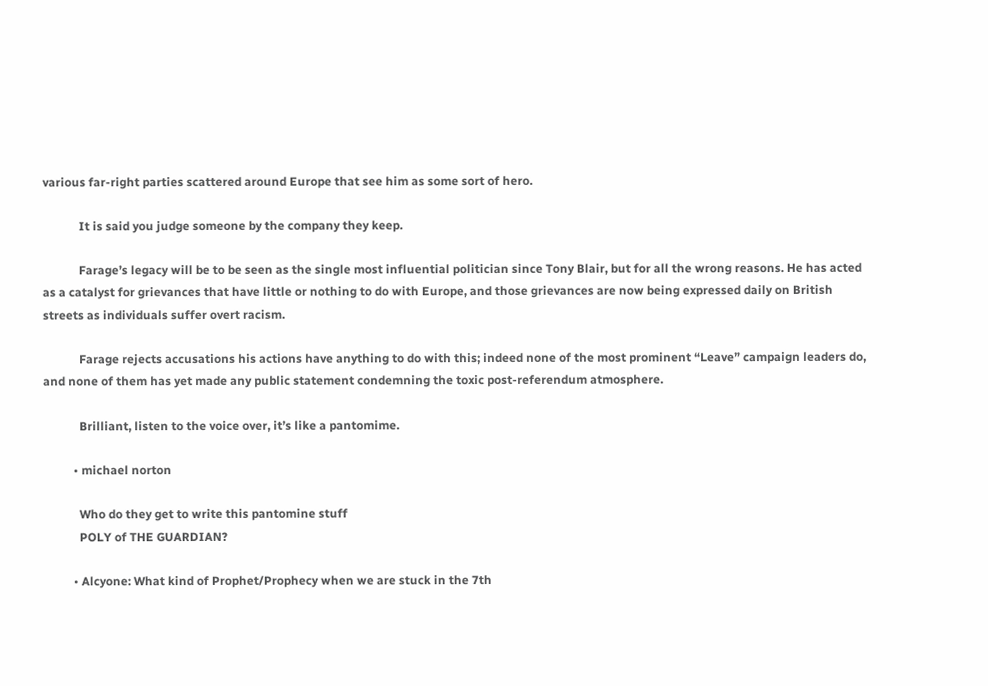various far-right parties scattered around Europe that see him as some sort of hero.

            It is said you judge someone by the company they keep.

            Farage’s legacy will be to be seen as the single most influential politician since Tony Blair, but for all the wrong reasons. He has acted as a catalyst for grievances that have little or nothing to do with Europe, and those grievances are now being expressed daily on British streets as individuals suffer overt racism.

            Farage rejects accusations his actions have anything to do with this; indeed none of the most prominent “Leave” campaign leaders do, and none of them has yet made any public statement condemning the toxic post-referendum atmosphere.

            Brilliant, listen to the voice over, it’s like a pantomime.

          • michael norton

            Who do they get to write this pantomine stuff
            POLY of THE GUARDIAN?

          • Alcyone: What kind of Prophet/Prophecy when we are stuck in the 7th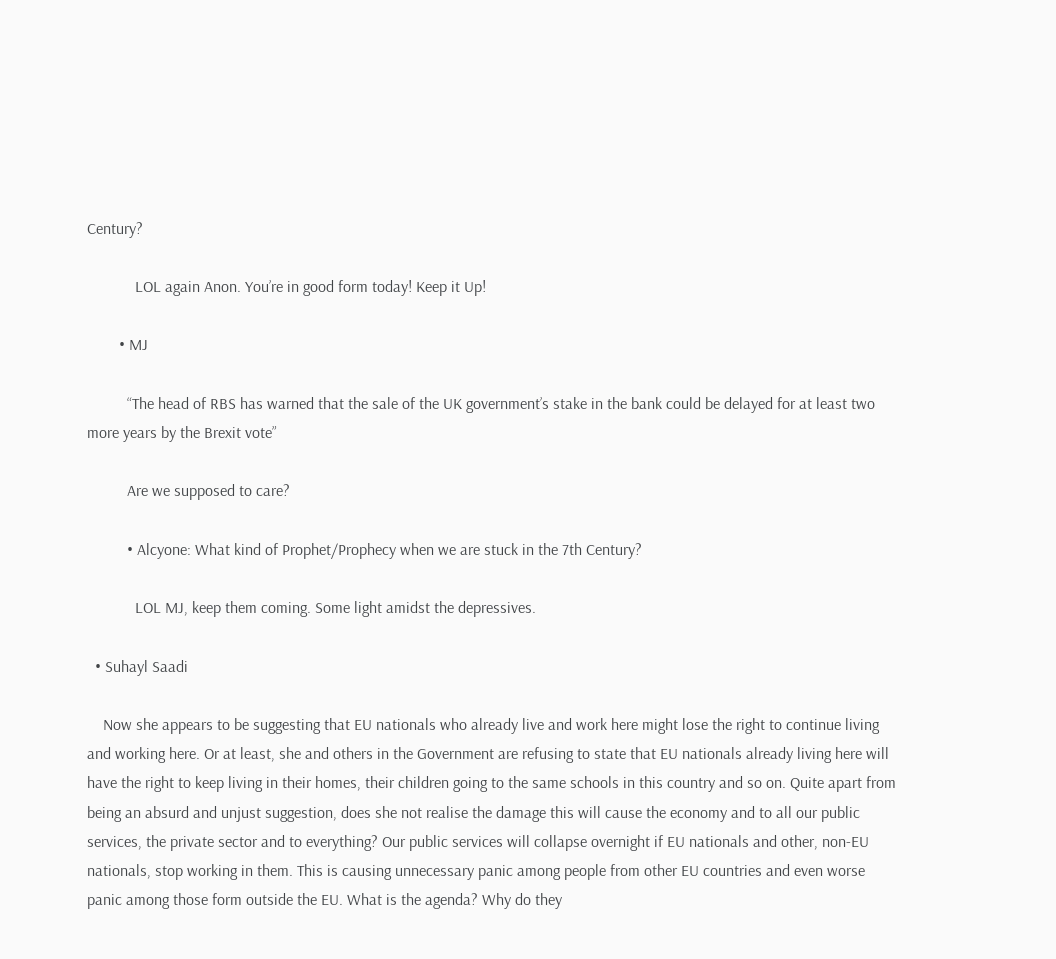Century?

            LOL again Anon. You’re in good form today! Keep it Up!

        • MJ

          “The head of RBS has warned that the sale of the UK government’s stake in the bank could be delayed for at least two more years by the Brexit vote”

          Are we supposed to care?

          • Alcyone: What kind of Prophet/Prophecy when we are stuck in the 7th Century?

            LOL MJ, keep them coming. Some light amidst the depressives.

  • Suhayl Saadi

    Now she appears to be suggesting that EU nationals who already live and work here might lose the right to continue living and working here. Or at least, she and others in the Government are refusing to state that EU nationals already living here will have the right to keep living in their homes, their children going to the same schools in this country and so on. Quite apart from being an absurd and unjust suggestion, does she not realise the damage this will cause the economy and to all our public services, the private sector and to everything? Our public services will collapse overnight if EU nationals and other, non-EU nationals, stop working in them. This is causing unnecessary panic among people from other EU countries and even worse panic among those form outside the EU. What is the agenda? Why do they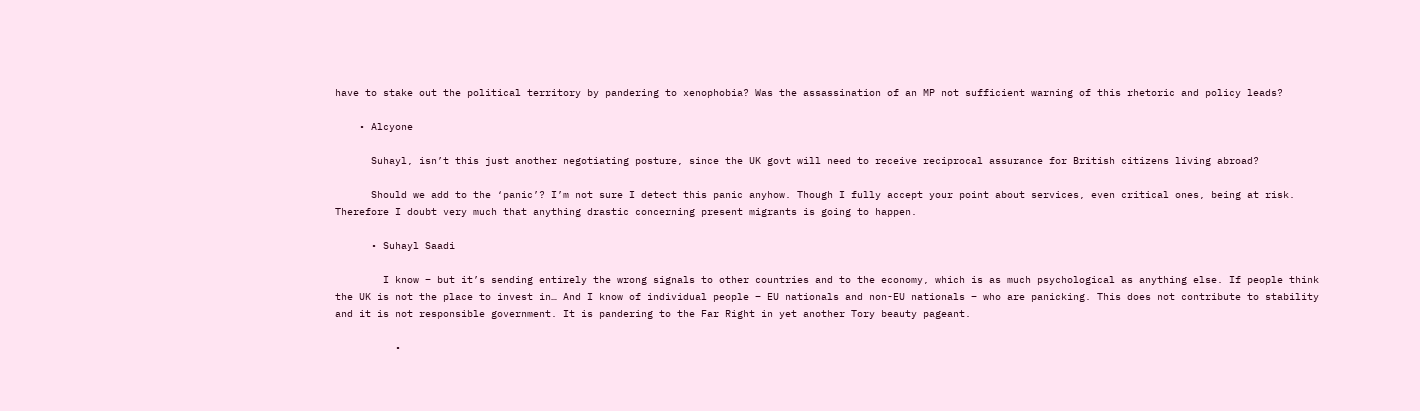have to stake out the political territory by pandering to xenophobia? Was the assassination of an MP not sufficient warning of this rhetoric and policy leads?

    • Alcyone

      Suhayl, isn’t this just another negotiating posture, since the UK govt will need to receive reciprocal assurance for British citizens living abroad?

      Should we add to the ‘panic’? I’m not sure I detect this panic anyhow. Though I fully accept your point about services, even critical ones, being at risk. Therefore I doubt very much that anything drastic concerning present migrants is going to happen.

      • Suhayl Saadi

        I know – but it’s sending entirely the wrong signals to other countries and to the economy, which is as much psychological as anything else. If people think the UK is not the place to invest in… And I know of individual people – EU nationals and non-EU nationals – who are panicking. This does not contribute to stability and it is not responsible government. It is pandering to the Far Right in yet another Tory beauty pageant.

          •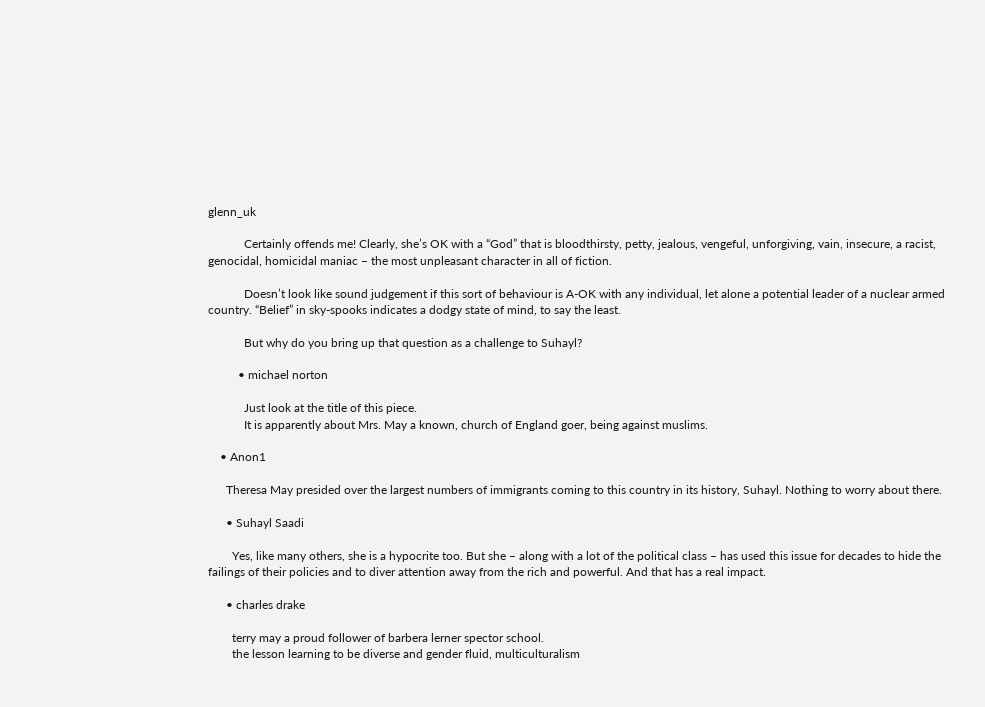glenn_uk

            Certainly offends me! Clearly, she’s OK with a “God” that is bloodthirsty, petty, jealous, vengeful, unforgiving, vain, insecure, a racist, genocidal, homicidal maniac – the most unpleasant character in all of fiction.

            Doesn’t look like sound judgement if this sort of behaviour is A-OK with any individual, let alone a potential leader of a nuclear armed country. “Belief” in sky-spooks indicates a dodgy state of mind, to say the least.

            But why do you bring up that question as a challenge to Suhayl?

          • michael norton

            Just look at the title of this piece.
            It is apparently about Mrs. May a known, church of England goer, being against muslims.

    • Anon1

      Theresa May presided over the largest numbers of immigrants coming to this country in its history, Suhayl. Nothing to worry about there.

      • Suhayl Saadi

        Yes, like many others, she is a hypocrite too. But she – along with a lot of the political class – has used this issue for decades to hide the failings of their policies and to diver attention away from the rich and powerful. And that has a real impact.

      • charles drake

        terry may a proud follower of barbera lerner spector school.
        the lesson learning to be diverse and gender fluid, multiculturalism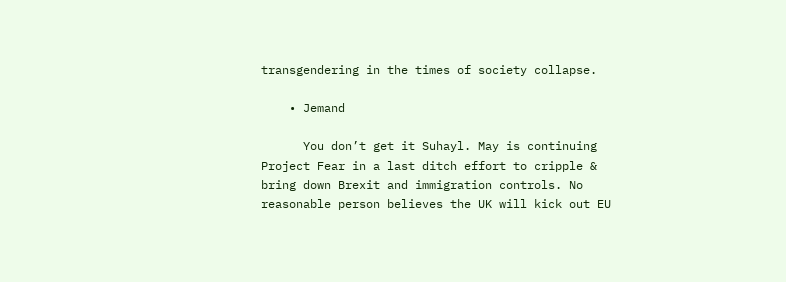transgendering in the times of society collapse.

    • Jemand

      You don’t get it Suhayl. May is continuing Project Fear in a last ditch effort to cripple & bring down Brexit and immigration controls. No reasonable person believes the UK will kick out EU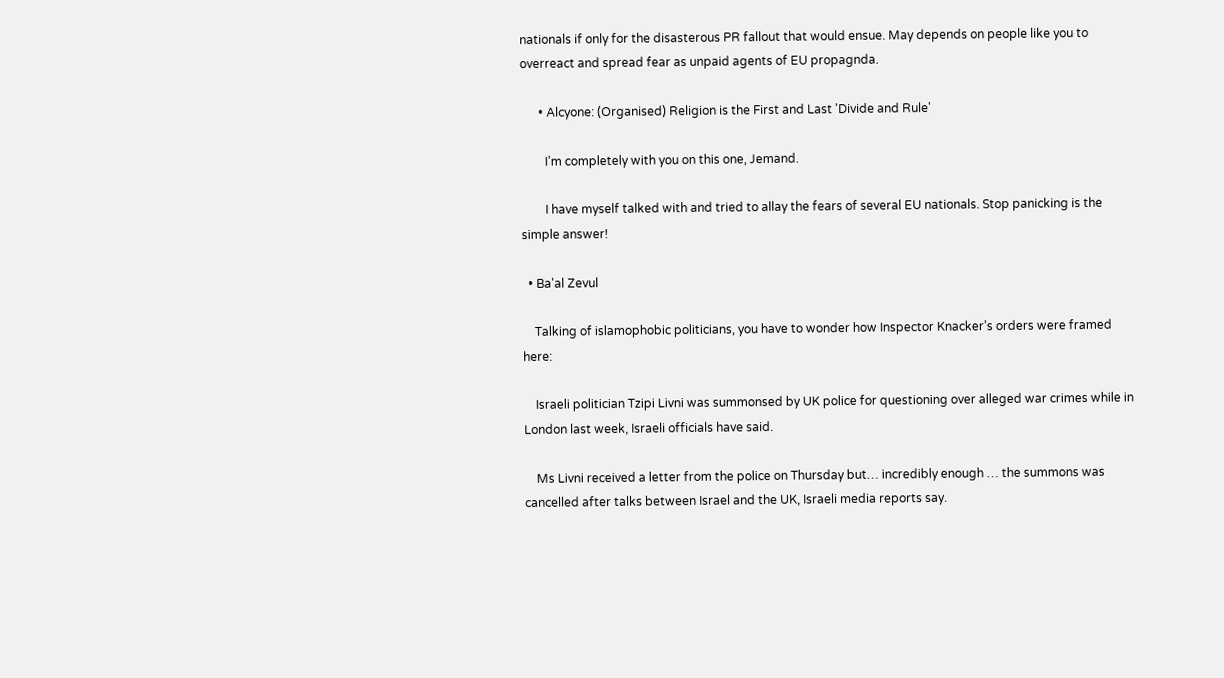nationals if only for the disasterous PR fallout that would ensue. May depends on people like you to overreact and spread fear as unpaid agents of EU propagnda.

      • Alcyone: (Organised) Religion is the First and Last 'Divide and Rule'

        I’m completely with you on this one, Jemand.

        I have myself talked with and tried to allay the fears of several EU nationals. Stop panicking is the simple answer!

  • Ba'al Zevul

    Talking of islamophobic politicians, you have to wonder how Inspector Knacker’s orders were framed here:

    Israeli politician Tzipi Livni was summonsed by UK police for questioning over alleged war crimes while in London last week, Israeli officials have said.

    Ms Livni received a letter from the police on Thursday but… incredibly enough … the summons was cancelled after talks between Israel and the UK, Israeli media reports say.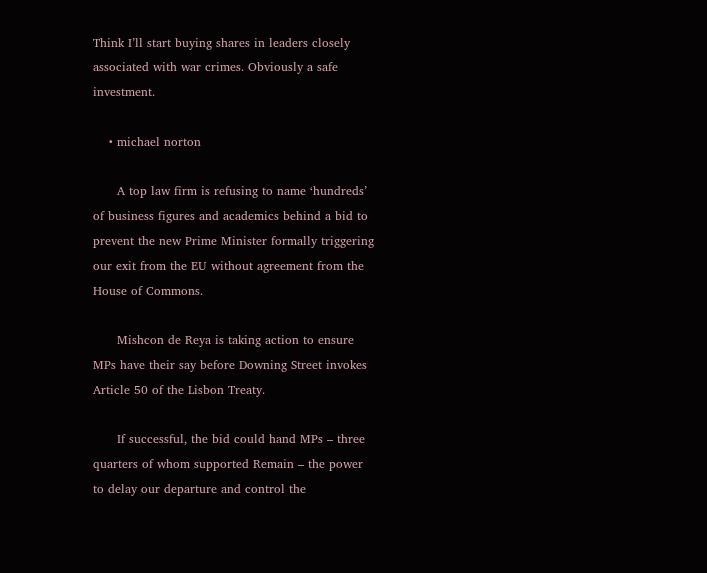Think I’ll start buying shares in leaders closely associated with war crimes. Obviously a safe investment.

    • michael norton

      A top law firm is refusing to name ‘hundreds’ of business figures and academics behind a bid to prevent the new Prime Minister formally triggering our exit from the EU without agreement from the House of Commons.

      Mishcon de Reya is taking action to ensure MPs have their say before Downing Street invokes Article 50 of the Lisbon Treaty.

      If successful, the bid could hand MPs – three quarters of whom supported Remain – the power to delay our departure and control the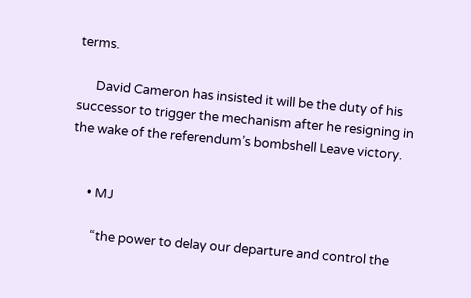terms.

      David Cameron has insisted it will be the duty of his successor to trigger the mechanism after he resigning in the wake of the referendum’s bombshell Leave victory.


      • MJ

        “the power to delay our departure and control the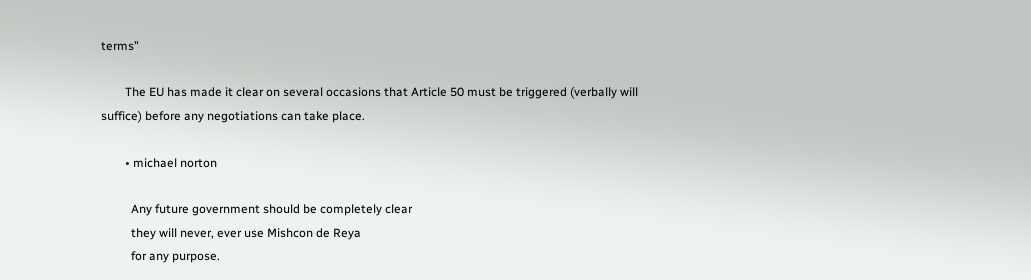terms”

        The EU has made it clear on several occasions that Article 50 must be triggered (verbally will suffice) before any negotiations can take place.

        • michael norton

          Any future government should be completely clear
          they will never, ever use Mishcon de Reya
          for any purpose.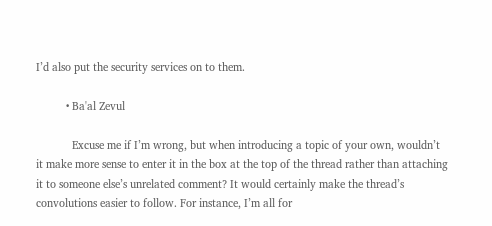I’d also put the security services on to them.

          • Ba'al Zevul

            Excuse me if I’m wrong, but when introducing a topic of your own, wouldn’t it make more sense to enter it in the box at the top of the thread rather than attaching it to someone else’s unrelated comment? It would certainly make the thread’s convolutions easier to follow. For instance, I’m all for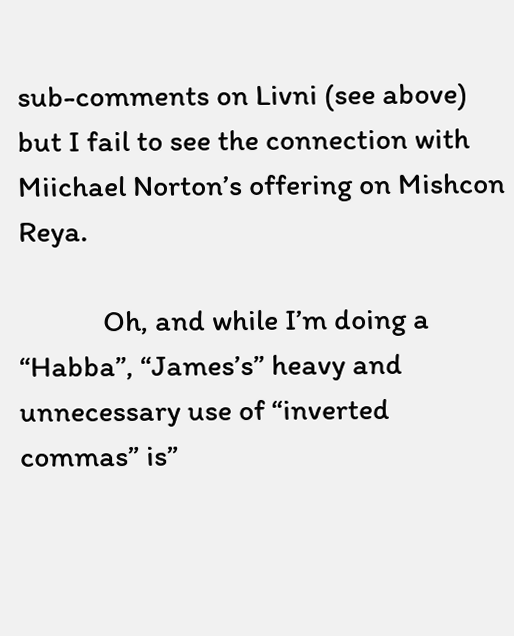sub-comments on Livni (see above) but I fail to see the connection with Miichael Norton’s offering on Mishcon Reya.

            Oh, and while I’m doing a “Habba”, “James’s” heavy and unnecessary use of “inverted commas” is”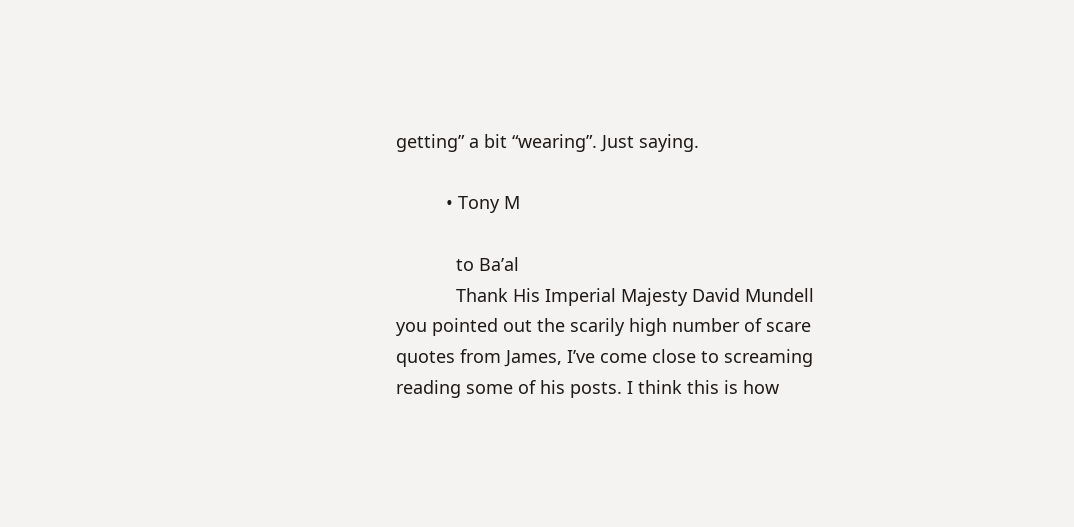getting” a bit “wearing”. Just saying.

          • Tony M

            to Ba’al
            Thank His Imperial Majesty David Mundell you pointed out the scarily high number of scare quotes from James, I’ve come close to screaming reading some of his posts. I think this is how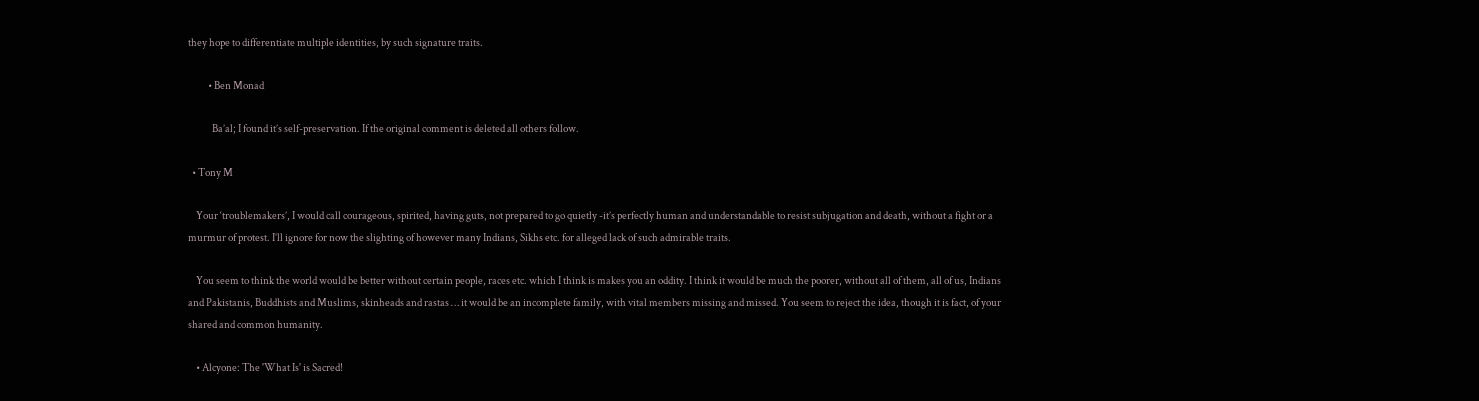they hope to differentiate multiple identities, by such signature traits.

          • Ben Monad

            Ba’al; I found it’s self-preservation. If the original comment is deleted all others follow.

  • Tony M

    Your ‘troublemakers’, I would call courageous, spirited, having guts, not prepared to go quietly -it’s perfectly human and understandable to resist subjugation and death, without a fight or a murmur of protest. I’ll ignore for now the slighting of however many Indians, Sikhs etc. for alleged lack of such admirable traits.

    You seem to think the world would be better without certain people, races etc. which I think is makes you an oddity. I think it would be much the poorer, without all of them, all of us, Indians and Pakistanis, Buddhists and Muslims, skinheads and rastas … it would be an incomplete family, with vital members missing and missed. You seem to reject the idea, though it is fact, of your shared and common humanity.

    • Alcyone: The 'What Is' is Sacred!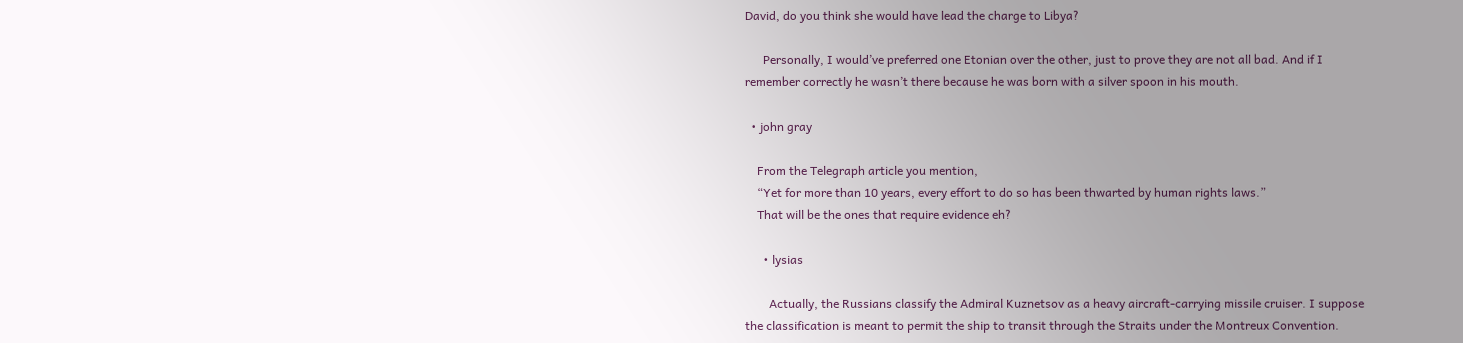David, do you think she would have lead the charge to Libya?

      Personally, I would’ve preferred one Etonian over the other, just to prove they are not all bad. And if I remember correctly he wasn’t there because he was born with a silver spoon in his mouth.

  • john gray

    From the Telegraph article you mention,
    “Yet for more than 10 years, every effort to do so has been thwarted by human rights laws.”
    That will be the ones that require evidence eh?

      • lysias

        Actually, the Russians classify the Admiral Kuznetsov as a heavy aircraft-carrying missile cruiser. I suppose the classification is meant to permit the ship to transit through the Straits under the Montreux Convention.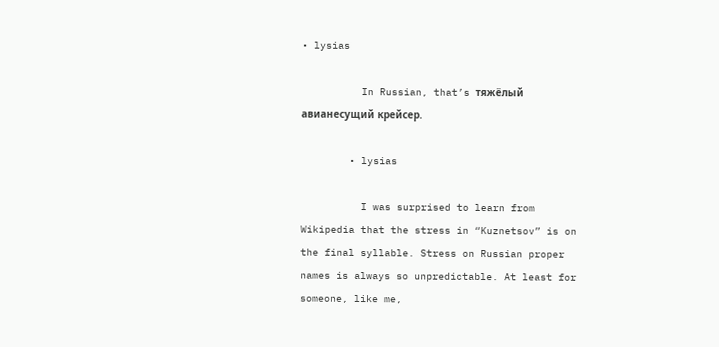• lysias

          In Russian, that’s тяжёлый авианесущий крейсер.

        • lysias

          I was surprised to learn from Wikipedia that the stress in “Kuznetsov” is on the final syllable. Stress on Russian proper names is always so unpredictable. At least for someone, like me,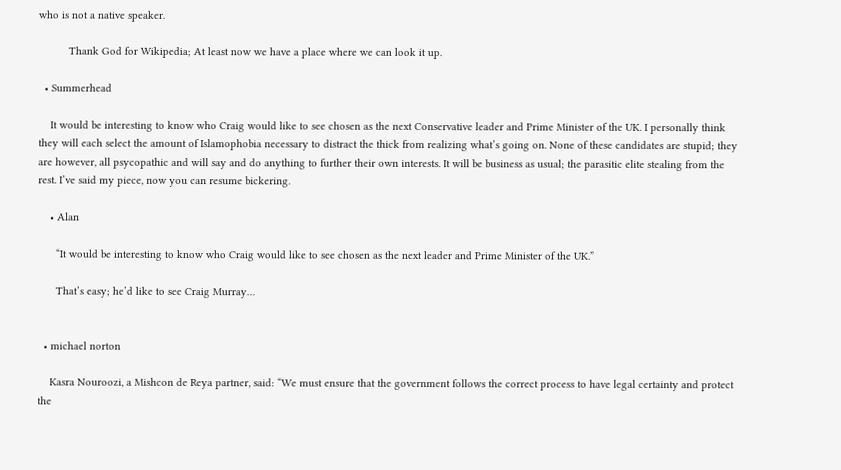who is not a native speaker.

          Thank God for Wikipedia; At least now we have a place where we can look it up.

  • Summerhead

    It would be interesting to know who Craig would like to see chosen as the next Conservative leader and Prime Minister of the UK. I personally think they will each select the amount of Islamophobia necessary to distract the thick from realizing what’s going on. None of these candidates are stupid; they are however, all psycopathic and will say and do anything to further their own interests. It will be business as usual; the parasitic elite stealing from the rest. I’ve said my piece, now you can resume bickering.

    • Alan

      “It would be interesting to know who Craig would like to see chosen as the next leader and Prime Minister of the UK.”

      That’s easy; he’d like to see Craig Murray…


  • michael norton

    Kasra Nouroozi, a Mishcon de Reya partner, said: “We must ensure that the government follows the correct process to have legal certainty and protect the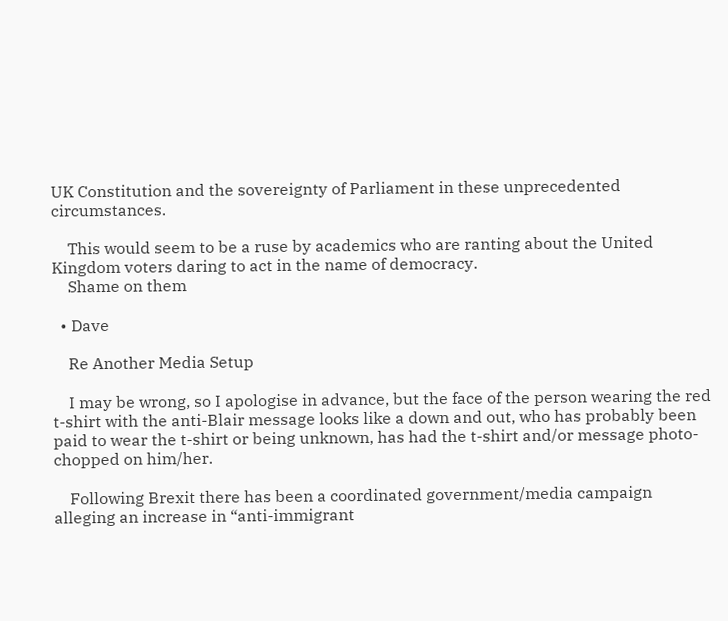UK Constitution and the sovereignty of Parliament in these unprecedented circumstances.

    This would seem to be a ruse by academics who are ranting about the United Kingdom voters daring to act in the name of democracy.
    Shame on them

  • Dave

    Re Another Media Setup

    I may be wrong, so I apologise in advance, but the face of the person wearing the red t-shirt with the anti-Blair message looks like a down and out, who has probably been paid to wear the t-shirt or being unknown, has had the t-shirt and/or message photo-chopped on him/her.

    Following Brexit there has been a coordinated government/media campaign alleging an increase in “anti-immigrant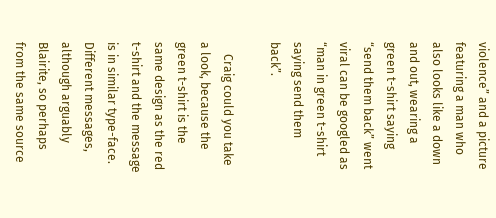violence” and a picture featuring a man who also looks like a down and out, wearing a green t-shirt saying “send them back” went viral can be googled as “man in green t-shirt saying send them back”.

    Craig could you take a look, because the green t-shirt is the same design as the red t-shirt and the message is in similar type-face. Different messages, although arguably Blairite, so perhaps from the same source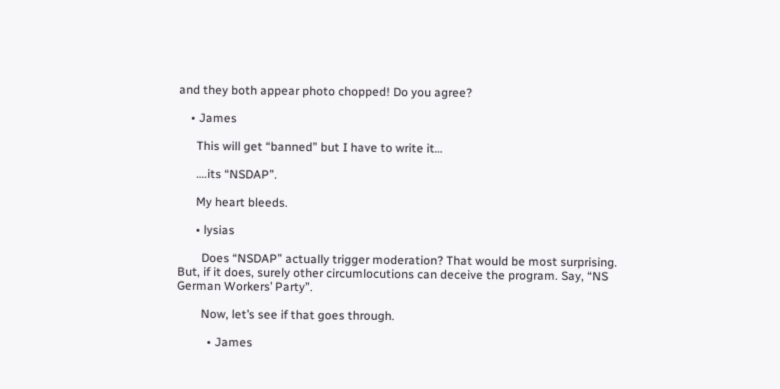and they both appear photo chopped! Do you agree?

    • James

      This will get “banned” but I have to write it…

      ….its “NSDAP”.

      My heart bleeds.

      • lysias

        Does “NSDAP” actually trigger moderation? That would be most surprising. But, if it does, surely other circumlocutions can deceive the program. Say, “NS German Workers’ Party”.

        Now, let’s see if that goes through.

          • James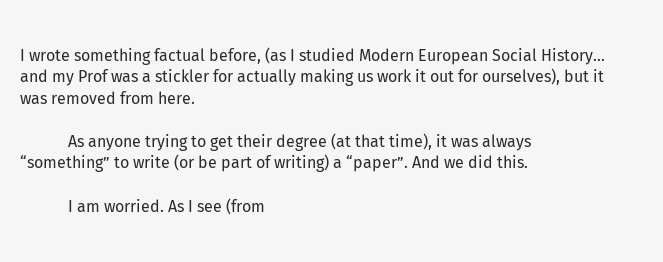I wrote something factual before, (as I studied Modern European Social History… and my Prof was a stickler for actually making us work it out for ourselves), but it was removed from here.

            As anyone trying to get their degree (at that time), it was always “something” to write (or be part of writing) a “paper”. And we did this.

            I am worried. As I see (from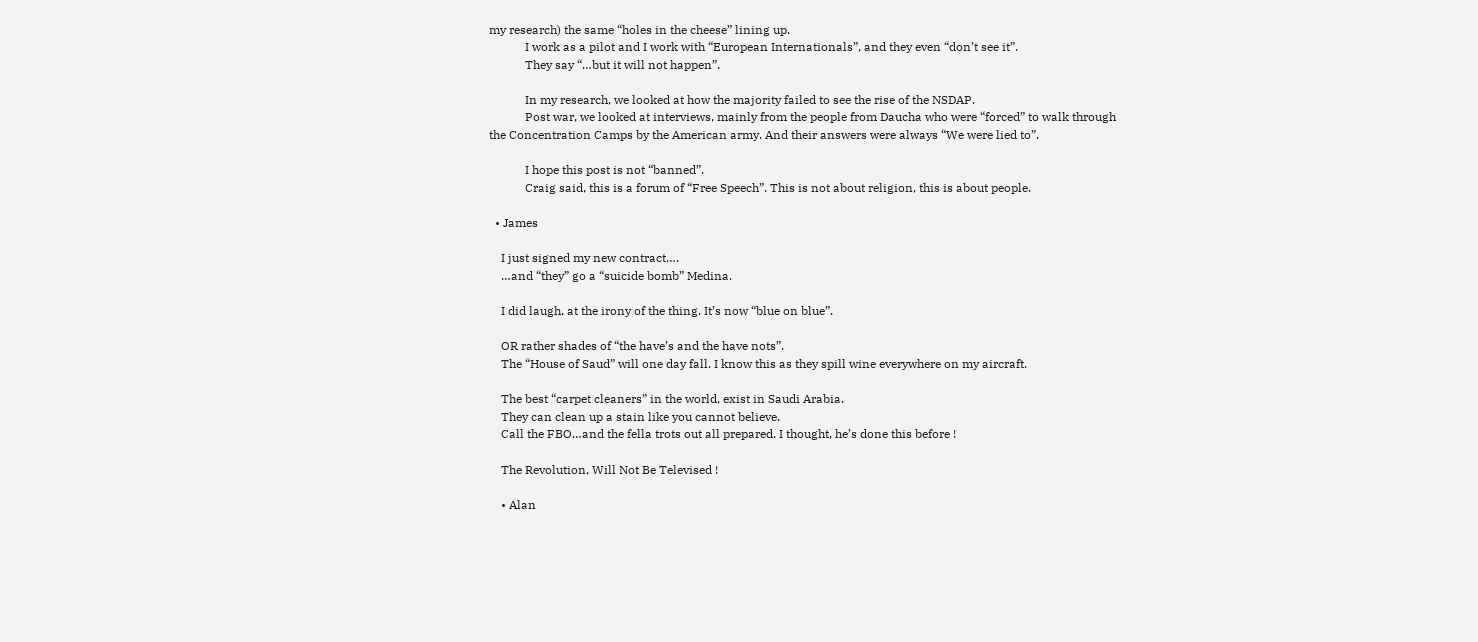my research) the same “holes in the cheese” lining up.
            I work as a pilot and I work with “European Internationals”, and they even “don’t see it”.
            They say “…but it will not happen”.

            In my research, we looked at how the majority failed to see the rise of the NSDAP.
            Post war, we looked at interviews, mainly from the people from Daucha who were “forced” to walk through the Concentration Camps by the American army. And their answers were always “We were lied to”.

            I hope this post is not “banned”.
            Craig said, this is a forum of “Free Speech”. This is not about religion, this is about people.

  • James

    I just signed my new contract….
    …and “they” go a “suicide bomb” Medina.

    I did laugh, at the irony of the thing. It’s now “blue on blue”.

    OR rather shades of “the have’s and the have nots”.
    The “House of Saud” will one day fall. I know this as they spill wine everywhere on my aircraft.

    The best “carpet cleaners” in the world, exist in Saudi Arabia.
    They can clean up a stain like you cannot believe.
    Call the FBO…and the fella trots out all prepared. I thought, he’s done this before !

    The Revolution, Will Not Be Televised !

    • Alan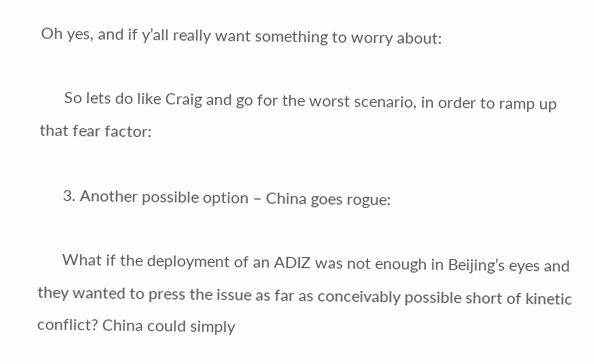Oh yes, and if y’all really want something to worry about:

      So lets do like Craig and go for the worst scenario, in order to ramp up that fear factor:

      3. Another possible option – China goes rogue:

      What if the deployment of an ADIZ was not enough in Beijing’s eyes and they wanted to press the issue as far as conceivably possible short of kinetic conflict? China could simply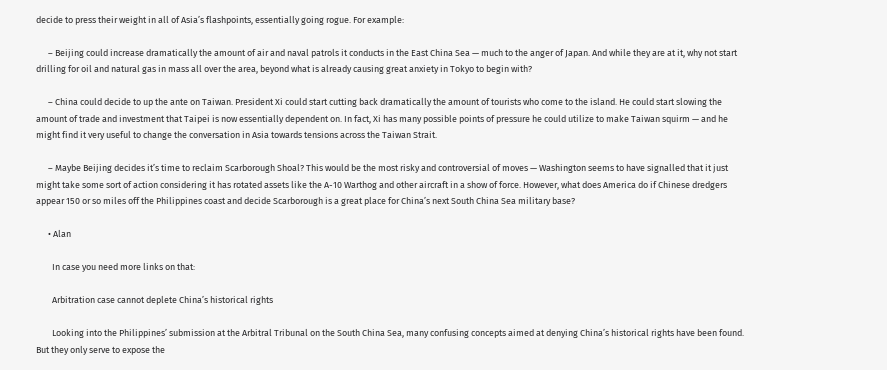decide to press their weight in all of Asia’s flashpoints, essentially going rogue. For example:

      – Beijing could increase dramatically the amount of air and naval patrols it conducts in the East China Sea — much to the anger of Japan. And while they are at it, why not start drilling for oil and natural gas in mass all over the area, beyond what is already causing great anxiety in Tokyo to begin with?

      – China could decide to up the ante on Taiwan. President Xi could start cutting back dramatically the amount of tourists who come to the island. He could start slowing the amount of trade and investment that Taipei is now essentially dependent on. In fact, Xi has many possible points of pressure he could utilize to make Taiwan squirm — and he might find it very useful to change the conversation in Asia towards tensions across the Taiwan Strait.

      – Maybe Beijing decides it’s time to reclaim Scarborough Shoal? This would be the most risky and controversial of moves — Washington seems to have signalled that it just might take some sort of action considering it has rotated assets like the A-10 Warthog and other aircraft in a show of force. However, what does America do if Chinese dredgers appear 150 or so miles off the Philippines coast and decide Scarborough is a great place for China’s next South China Sea military base?

      • Alan

        In case you need more links on that:

        Arbitration case cannot deplete China’s historical rights

        Looking into the Philippines’ submission at the Arbitral Tribunal on the South China Sea, many confusing concepts aimed at denying China’s historical rights have been found. But they only serve to expose the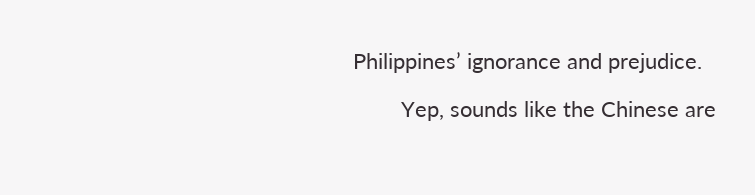Philippines’ ignorance and prejudice.

        Yep, sounds like the Chinese are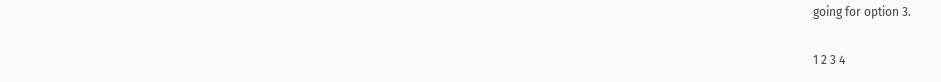going for option 3.

1 2 3 4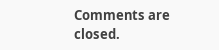Comments are closed.